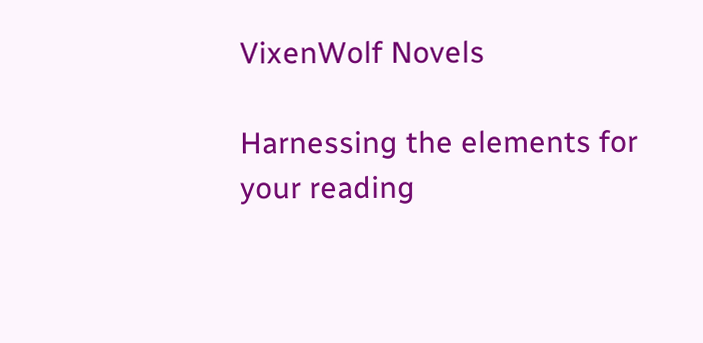VixenWolf Novels

Harnessing the elements for your reading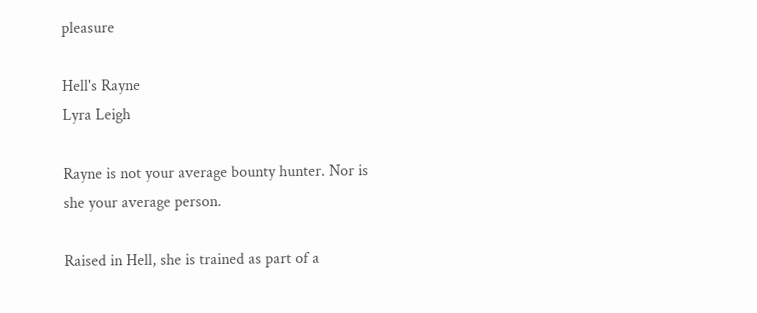pleasure

Hell's Rayne
Lyra Leigh

Rayne is not your average bounty hunter. Nor is she your average person.

Raised in Hell, she is trained as part of a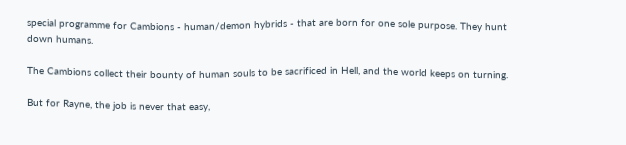special programme for Cambions - human/demon hybrids - that are born for one sole purpose. They hunt down humans.

The Cambions collect their bounty of human souls to be sacrificed in Hell, and the world keeps on turning.

But for Rayne, the job is never that easy,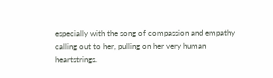especially with the song of compassion and empathy calling out to her, pulling on her very human heartstrings.